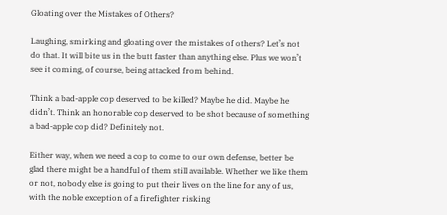Gloating over the Mistakes of Others?

Laughing, smirking and gloating over the mistakes of others? Let’s not do that. It will bite us in the butt faster than anything else. Plus we won’t see it coming, of course, being attacked from behind.

Think a bad-apple cop deserved to be killed? Maybe he did. Maybe he didn’t. Think an honorable cop deserved to be shot because of something a bad-apple cop did? Definitely not.

Either way, when we need a cop to come to our own defense, better be glad there might be a handful of them still available. Whether we like them or not, nobody else is going to put their lives on the line for any of us, with the noble exception of a firefighter risking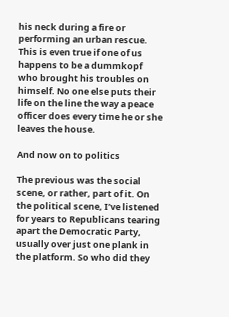his neck during a fire or performing an urban rescue. This is even true if one of us happens to be a dummkopf who brought his troubles on himself. No one else puts their life on the line the way a peace officer does every time he or she leaves the house.

And now on to politics

The previous was the social scene, or rather, part of it. On the political scene, I’ve listened for years to Republicans tearing apart the Democratic Party, usually over just one plank in the platform. So who did they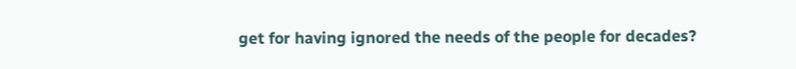get for having ignored the needs of the people for decades?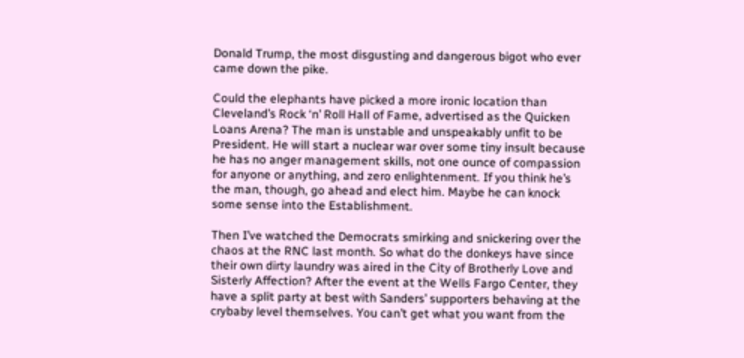Donald Trump, the most disgusting and dangerous bigot who ever came down the pike.

Could the elephants have picked a more ironic location than Cleveland’s Rock ‘n’ Roll Hall of Fame, advertised as the Quicken Loans Arena? The man is unstable and unspeakably unfit to be President. He will start a nuclear war over some tiny insult because he has no anger management skills, not one ounce of compassion for anyone or anything, and zero enlightenment. If you think he’s the man, though, go ahead and elect him. Maybe he can knock some sense into the Establishment.

Then I’ve watched the Democrats smirking and snickering over the chaos at the RNC last month. So what do the donkeys have since their own dirty laundry was aired in the City of Brotherly Love and Sisterly Affection? After the event at the Wells Fargo Center, they have a split party at best with Sanders’ supporters behaving at the crybaby level themselves. You can’t get what you want from the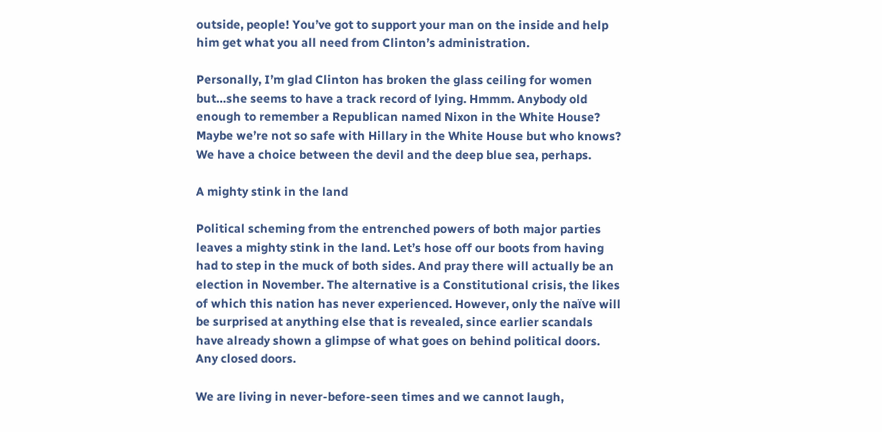outside, people! You’ve got to support your man on the inside and help him get what you all need from Clinton’s administration.

Personally, I’m glad Clinton has broken the glass ceiling for women but…she seems to have a track record of lying. Hmmm. Anybody old enough to remember a Republican named Nixon in the White House? Maybe we’re not so safe with Hillary in the White House but who knows?  We have a choice between the devil and the deep blue sea, perhaps.

A mighty stink in the land

Political scheming from the entrenched powers of both major parties leaves a mighty stink in the land. Let’s hose off our boots from having had to step in the muck of both sides. And pray there will actually be an election in November. The alternative is a Constitutional crisis, the likes of which this nation has never experienced. However, only the naïve will be surprised at anything else that is revealed, since earlier scandals have already shown a glimpse of what goes on behind political doors.  Any closed doors.

We are living in never-before-seen times and we cannot laugh,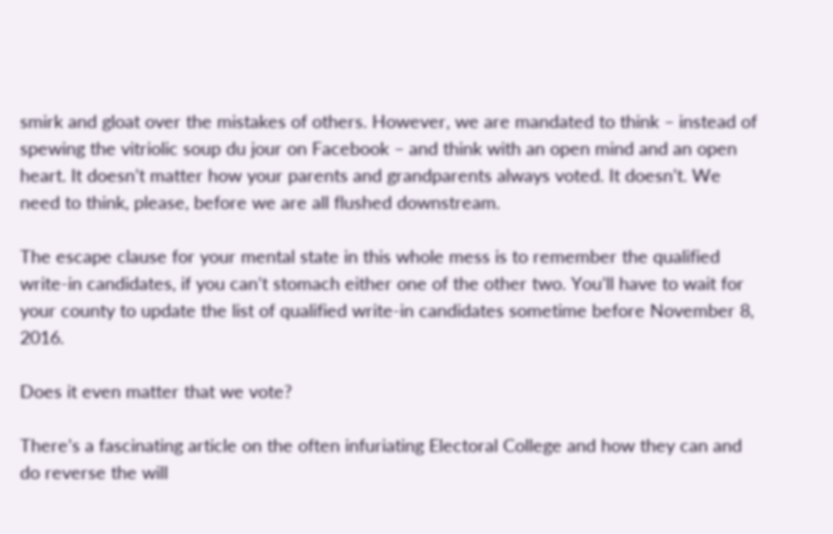smirk and gloat over the mistakes of others. However, we are mandated to think – instead of spewing the vitriolic soup du jour on Facebook – and think with an open mind and an open heart. It doesn’t matter how your parents and grandparents always voted. It doesn’t. We need to think, please, before we are all flushed downstream.

The escape clause for your mental state in this whole mess is to remember the qualified write-in candidates, if you can’t stomach either one of the other two. You’ll have to wait for your county to update the list of qualified write-in candidates sometime before November 8, 2016.

Does it even matter that we vote?

There’s a fascinating article on the often infuriating Electoral College and how they can and do reverse the will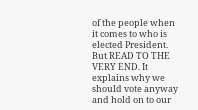of the people when it comes to who is elected President. But READ TO THE VERY END. It explains why we should vote anyway and hold on to our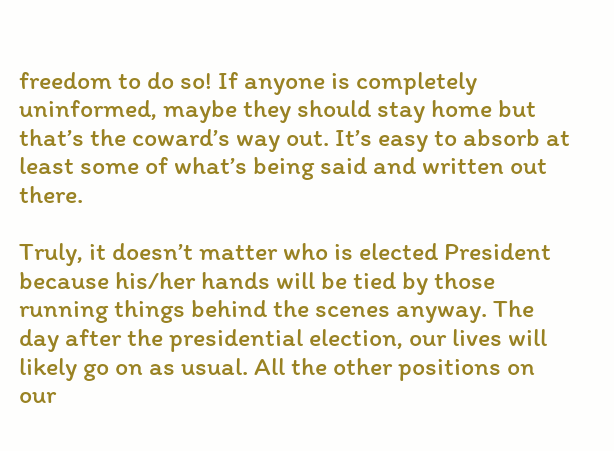freedom to do so! If anyone is completely uninformed, maybe they should stay home but that’s the coward’s way out. It’s easy to absorb at least some of what’s being said and written out there.

Truly, it doesn’t matter who is elected President because his/her hands will be tied by those running things behind the scenes anyway. The day after the presidential election, our lives will likely go on as usual. All the other positions on our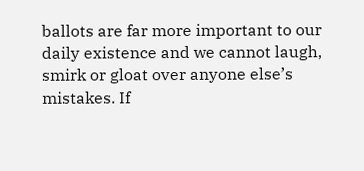ballots are far more important to our daily existence and we cannot laugh, smirk or gloat over anyone else’s mistakes. If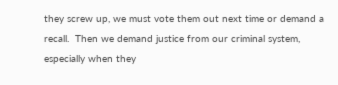they screw up, we must vote them out next time or demand a recall.  Then we demand justice from our criminal system, especially when they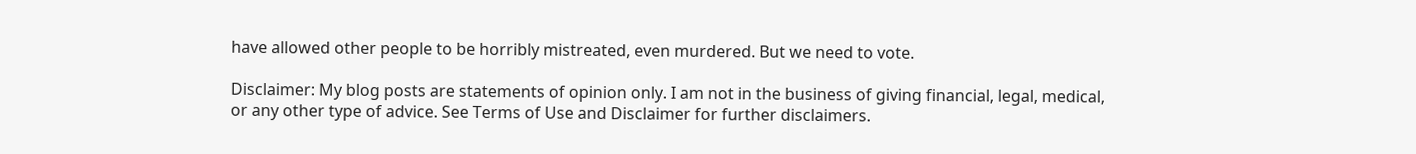have allowed other people to be horribly mistreated, even murdered. But we need to vote.

Disclaimer: My blog posts are statements of opinion only. I am not in the business of giving financial, legal, medical, or any other type of advice. See Terms of Use and Disclaimer for further disclaimers.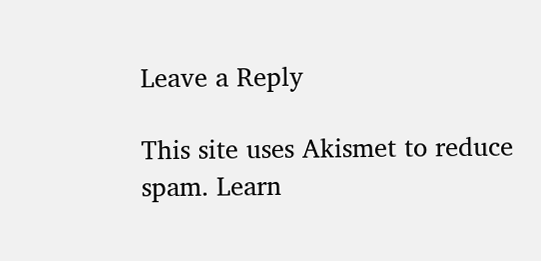Leave a Reply

This site uses Akismet to reduce spam. Learn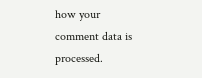how your comment data is processed.